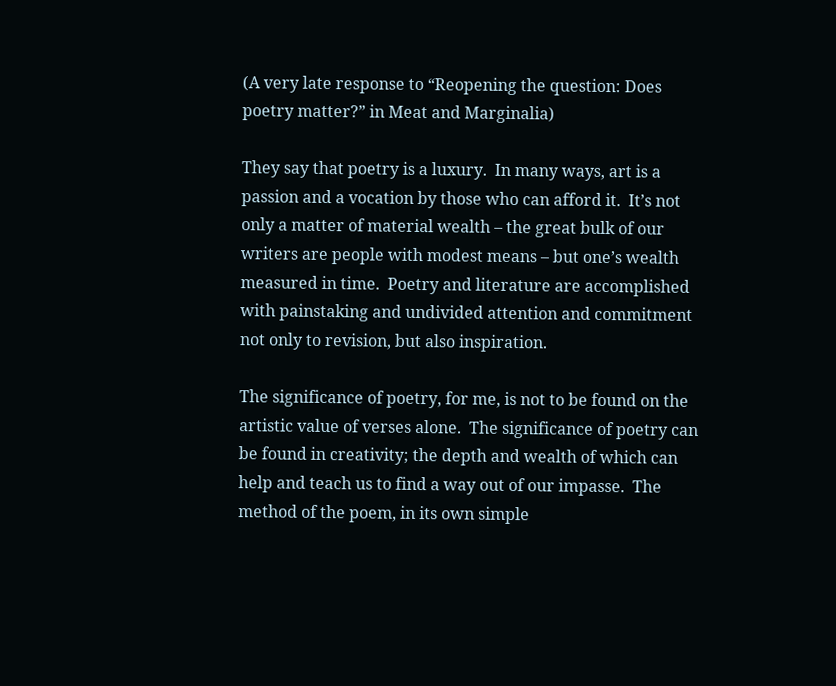(A very late response to “Reopening the question: Does poetry matter?” in Meat and Marginalia)

They say that poetry is a luxury.  In many ways, art is a passion and a vocation by those who can afford it.  It’s not only a matter of material wealth – the great bulk of our writers are people with modest means – but one’s wealth measured in time.  Poetry and literature are accomplished with painstaking and undivided attention and commitment not only to revision, but also inspiration.

The significance of poetry, for me, is not to be found on the artistic value of verses alone.  The significance of poetry can be found in creativity; the depth and wealth of which can help and teach us to find a way out of our impasse.  The method of the poem, in its own simple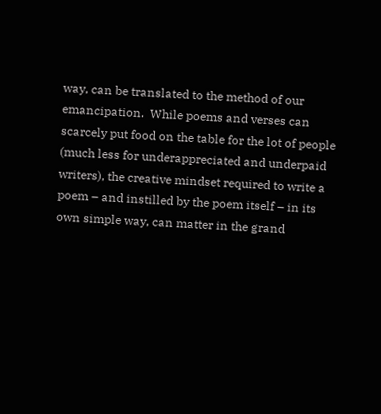way, can be translated to the method of our emancipation.  While poems and verses can scarcely put food on the table for the lot of people (much less for underappreciated and underpaid writers), the creative mindset required to write a poem – and instilled by the poem itself – in its own simple way, can matter in the grand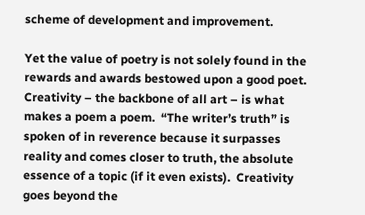scheme of development and improvement.

Yet the value of poetry is not solely found in the rewards and awards bestowed upon a good poet.  Creativity – the backbone of all art – is what makes a poem a poem.  “The writer’s truth” is spoken of in reverence because it surpasses reality and comes closer to truth, the absolute essence of a topic (if it even exists).  Creativity goes beyond the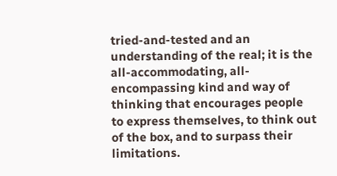tried-and-tested and an understanding of the real; it is the all-accommodating, all-encompassing kind and way of thinking that encourages people to express themselves, to think out of the box, and to surpass their limitations.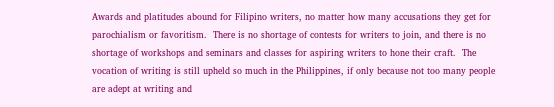Awards and platitudes abound for Filipino writers, no matter how many accusations they get for parochialism or favoritism.  There is no shortage of contests for writers to join, and there is no shortage of workshops and seminars and classes for aspiring writers to hone their craft.  The vocation of writing is still upheld so much in the Philippines, if only because not too many people are adept at writing and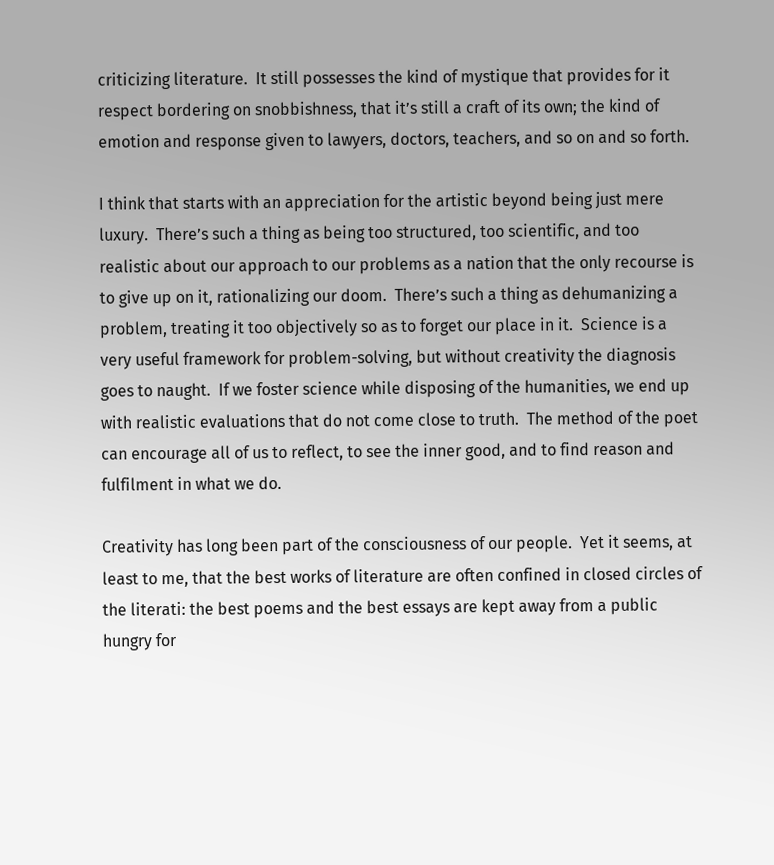criticizing literature.  It still possesses the kind of mystique that provides for it respect bordering on snobbishness, that it’s still a craft of its own; the kind of emotion and response given to lawyers, doctors, teachers, and so on and so forth.

I think that starts with an appreciation for the artistic beyond being just mere luxury.  There’s such a thing as being too structured, too scientific, and too realistic about our approach to our problems as a nation that the only recourse is to give up on it, rationalizing our doom.  There’s such a thing as dehumanizing a problem, treating it too objectively so as to forget our place in it.  Science is a very useful framework for problem-solving, but without creativity the diagnosis goes to naught.  If we foster science while disposing of the humanities, we end up with realistic evaluations that do not come close to truth.  The method of the poet can encourage all of us to reflect, to see the inner good, and to find reason and fulfilment in what we do.

Creativity has long been part of the consciousness of our people.  Yet it seems, at least to me, that the best works of literature are often confined in closed circles of the literati: the best poems and the best essays are kept away from a public hungry for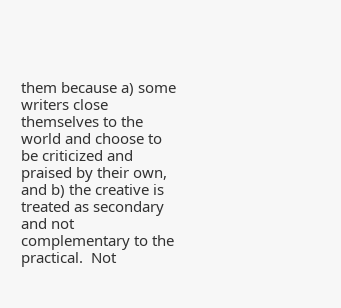them because a) some writers close themselves to the world and choose to be criticized and praised by their own, and b) the creative is treated as secondary and not complementary to the practical.  Not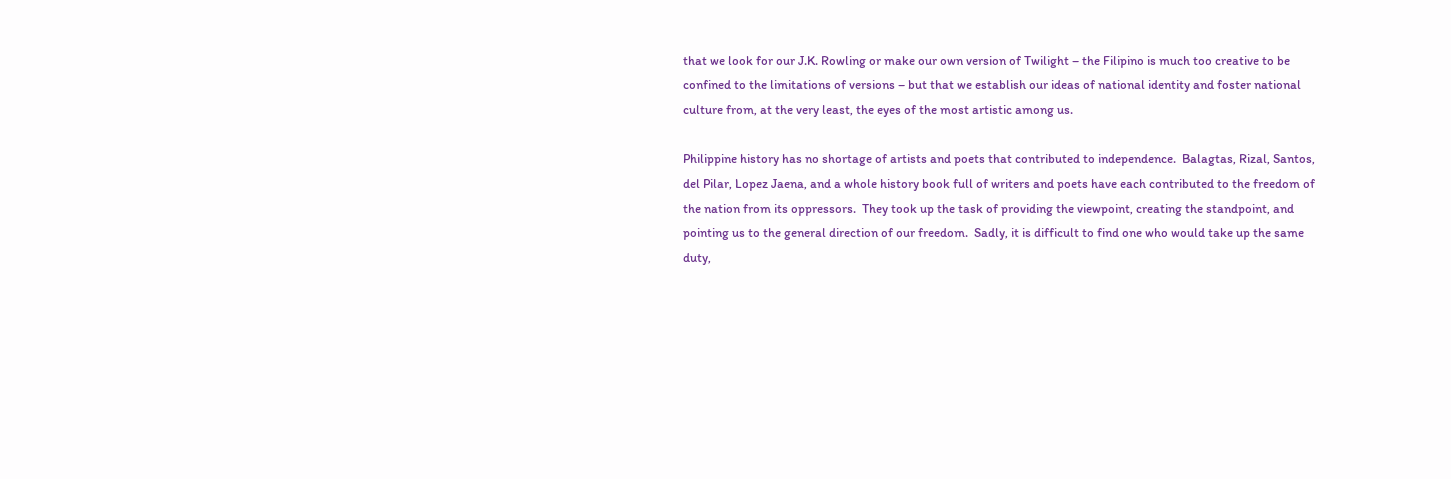that we look for our J.K. Rowling or make our own version of Twilight – the Filipino is much too creative to be confined to the limitations of versions – but that we establish our ideas of national identity and foster national culture from, at the very least, the eyes of the most artistic among us.

Philippine history has no shortage of artists and poets that contributed to independence.  Balagtas, Rizal, Santos, del Pilar, Lopez Jaena, and a whole history book full of writers and poets have each contributed to the freedom of the nation from its oppressors.  They took up the task of providing the viewpoint, creating the standpoint, and pointing us to the general direction of our freedom.  Sadly, it is difficult to find one who would take up the same duty,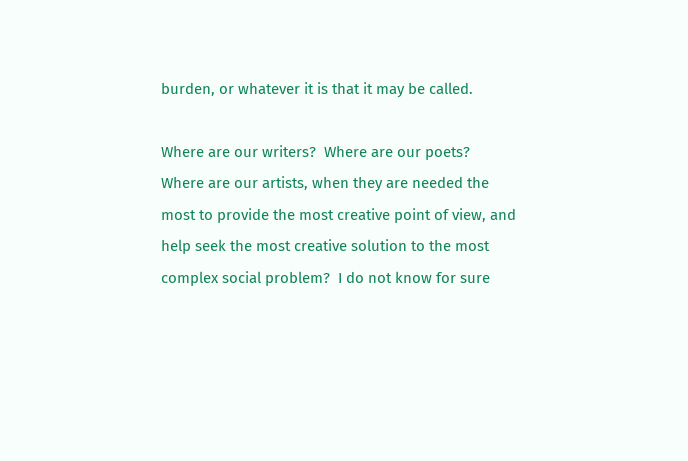burden, or whatever it is that it may be called.

Where are our writers?  Where are our poets?  Where are our artists, when they are needed the most to provide the most creative point of view, and help seek the most creative solution to the most complex social problem?  I do not know for sure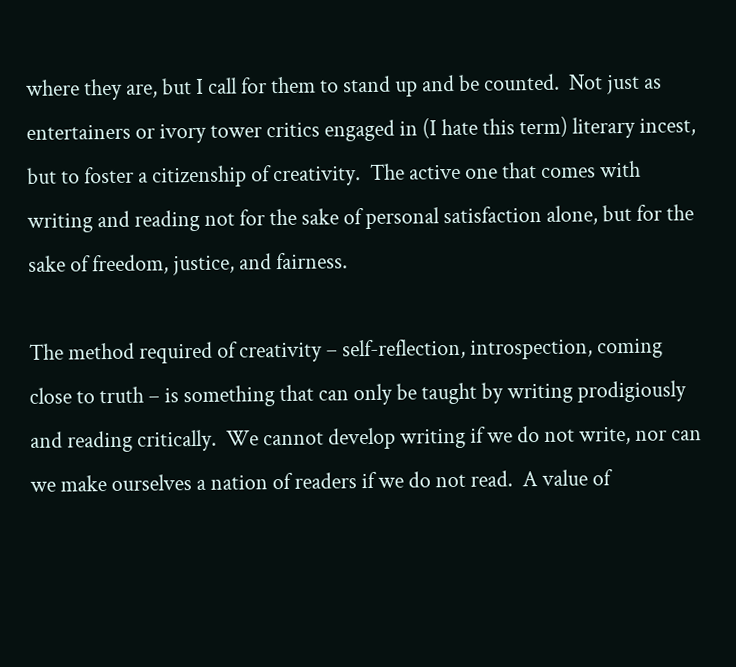where they are, but I call for them to stand up and be counted.  Not just as entertainers or ivory tower critics engaged in (I hate this term) literary incest, but to foster a citizenship of creativity.  The active one that comes with writing and reading not for the sake of personal satisfaction alone, but for the sake of freedom, justice, and fairness.

The method required of creativity – self-reflection, introspection, coming close to truth – is something that can only be taught by writing prodigiously and reading critically.  We cannot develop writing if we do not write, nor can we make ourselves a nation of readers if we do not read.  A value of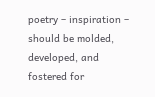poetry – inspiration – should be molded, developed, and fostered for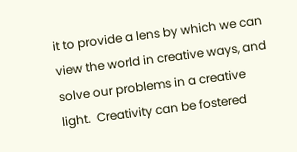it to provide a lens by which we can view the world in creative ways, and solve our problems in a creative light.  Creativity can be fostered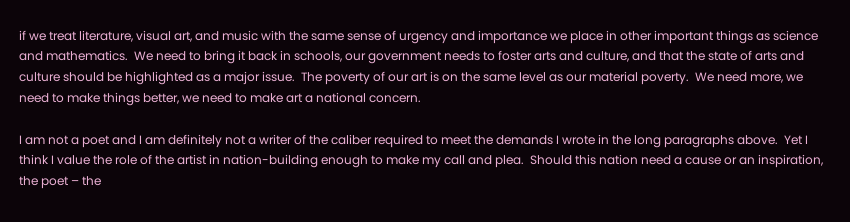if we treat literature, visual art, and music with the same sense of urgency and importance we place in other important things as science and mathematics.  We need to bring it back in schools, our government needs to foster arts and culture, and that the state of arts and culture should be highlighted as a major issue.  The poverty of our art is on the same level as our material poverty.  We need more, we need to make things better, we need to make art a national concern.

I am not a poet and I am definitely not a writer of the caliber required to meet the demands I wrote in the long paragraphs above.  Yet I think I value the role of the artist in nation-building enough to make my call and plea.  Should this nation need a cause or an inspiration, the poet – the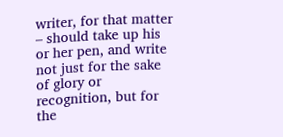writer, for that matter – should take up his or her pen, and write not just for the sake of glory or recognition, but for the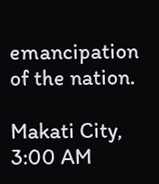emancipation of the nation.

Makati City, 3:00 AM